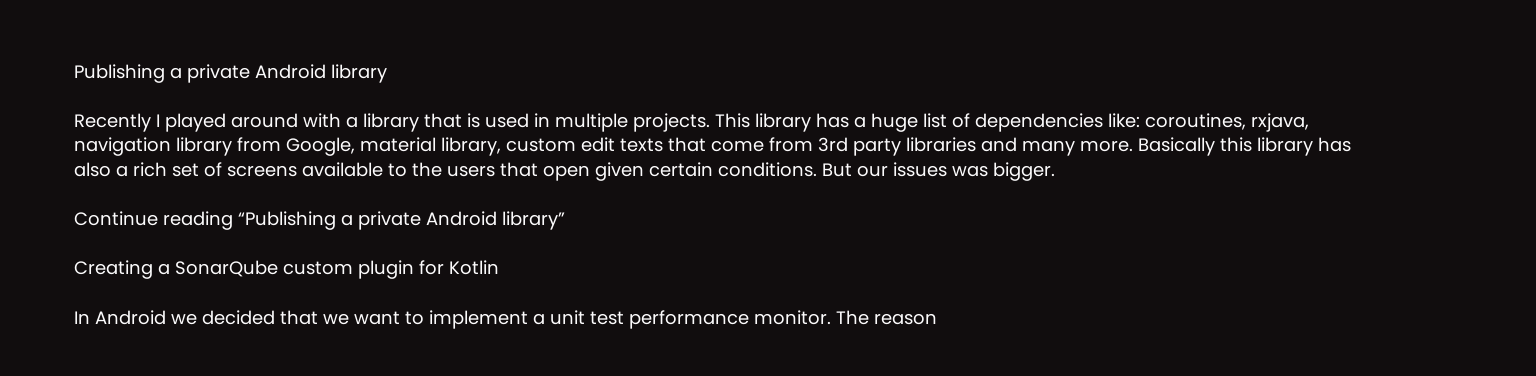Publishing a private Android library

Recently I played around with a library that is used in multiple projects. This library has a huge list of dependencies like: coroutines, rxjava, navigation library from Google, material library, custom edit texts that come from 3rd party libraries and many more. Basically this library has also a rich set of screens available to the users that open given certain conditions. But our issues was bigger.

Continue reading “Publishing a private Android library”

Creating a SonarQube custom plugin for Kotlin

In Android we decided that we want to implement a unit test performance monitor. The reason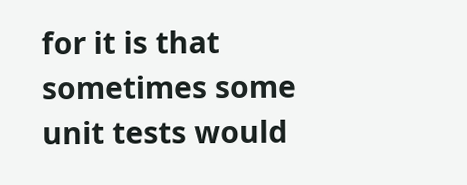for it is that sometimes some unit tests would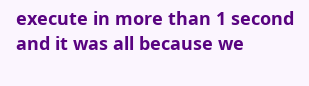execute in more than 1 second and it was all because we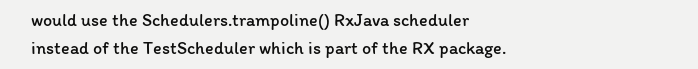would use the Schedulers.trampoline() RxJava scheduler instead of the TestScheduler which is part of the RX package.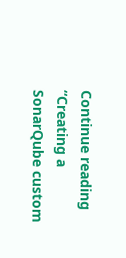Continue reading “Creating a SonarQube custom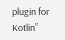plugin for Kotlin”